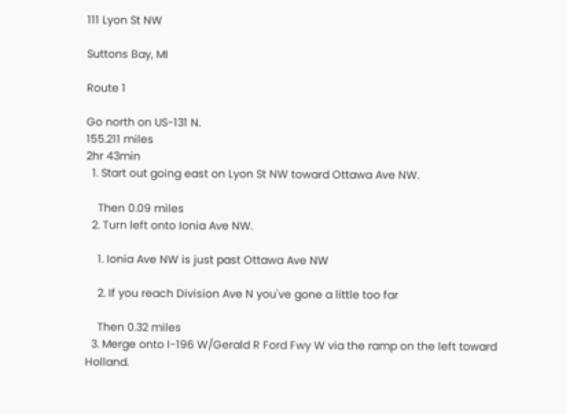111 Lyon St NW

Suttons Bay, MI

Route 1

Go north on US-131 N.
155.211 miles
2hr 43min
  1. Start out going east on Lyon St NW toward Ottawa Ave NW.

    Then 0.09 miles
  2. Turn left onto Ionia Ave NW.

    1. Ionia Ave NW is just past Ottawa Ave NW

    2. If you reach Division Ave N you've gone a little too far

    Then 0.32 miles
  3. Merge onto I-196 W/Gerald R Ford Fwy W via the ramp on the left toward Holland.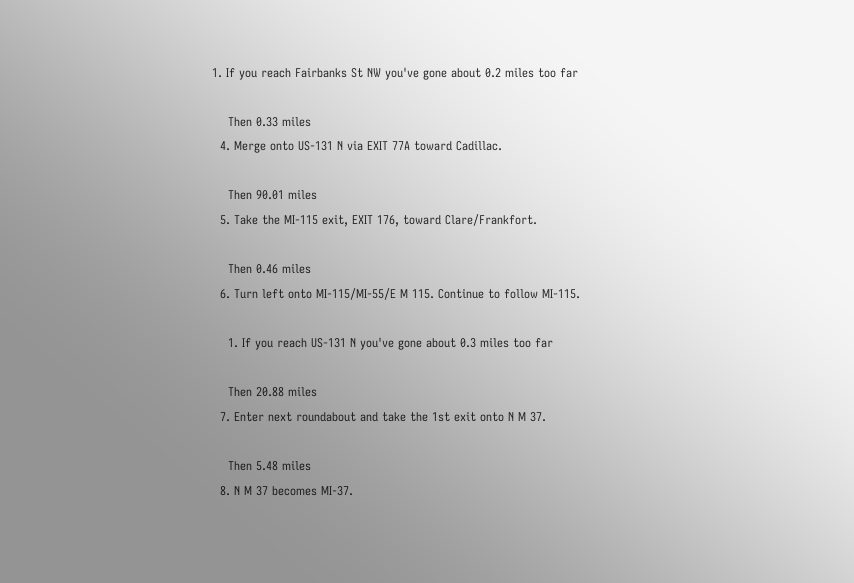1. If you reach Fairbanks St NW you've gone about 0.2 miles too far

    Then 0.33 miles
  4. Merge onto US-131 N via EXIT 77A toward Cadillac.

    Then 90.01 miles
  5. Take the MI-115 exit, EXIT 176, toward Clare/Frankfort.

    Then 0.46 miles
  6. Turn left onto MI-115/MI-55/E M 115. Continue to follow MI-115.

    1. If you reach US-131 N you've gone about 0.3 miles too far

    Then 20.88 miles
  7. Enter next roundabout and take the 1st exit onto N M 37.

    Then 5.48 miles
  8. N M 37 becomes MI-37.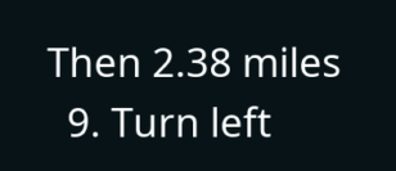Then 2.38 miles
  9. Turn left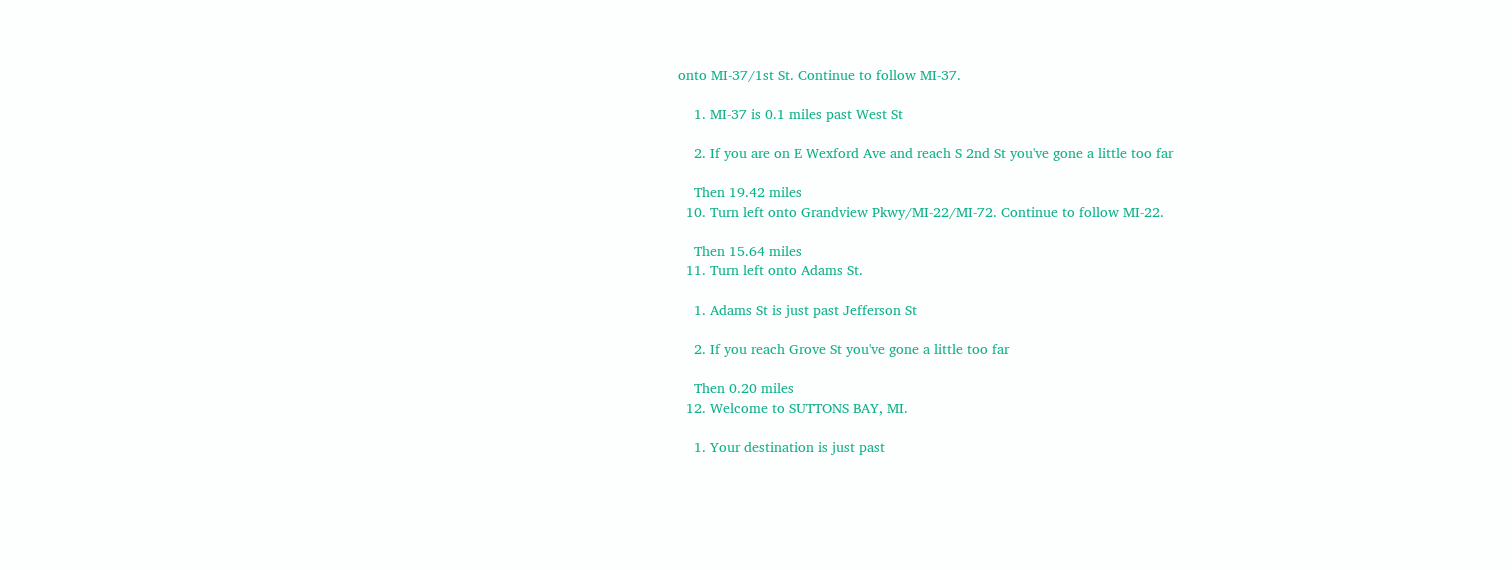onto MI-37/1st St. Continue to follow MI-37.

    1. MI-37 is 0.1 miles past West St

    2. If you are on E Wexford Ave and reach S 2nd St you've gone a little too far

    Then 19.42 miles
  10. Turn left onto Grandview Pkwy/MI-22/MI-72. Continue to follow MI-22.

    Then 15.64 miles
  11. Turn left onto Adams St.

    1. Adams St is just past Jefferson St

    2. If you reach Grove St you've gone a little too far

    Then 0.20 miles
  12. Welcome to SUTTONS BAY, MI.

    1. Your destination is just past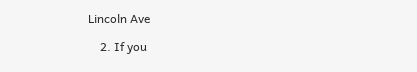Lincoln Ave

    2. If you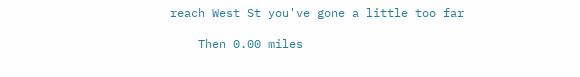reach West St you've gone a little too far

    Then 0.00 miles